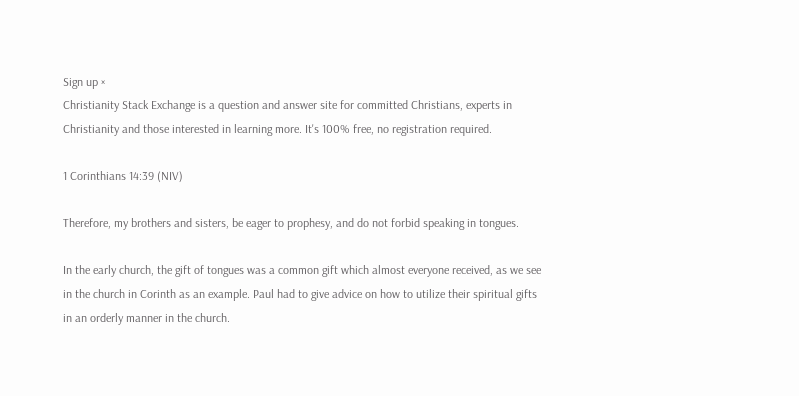Sign up ×
Christianity Stack Exchange is a question and answer site for committed Christians, experts in Christianity and those interested in learning more. It's 100% free, no registration required.

1 Corinthians 14:39 (NIV)

Therefore, my brothers and sisters, be eager to prophesy, and do not forbid speaking in tongues.

In the early church, the gift of tongues was a common gift which almost everyone received, as we see in the church in Corinth as an example. Paul had to give advice on how to utilize their spiritual gifts in an orderly manner in the church.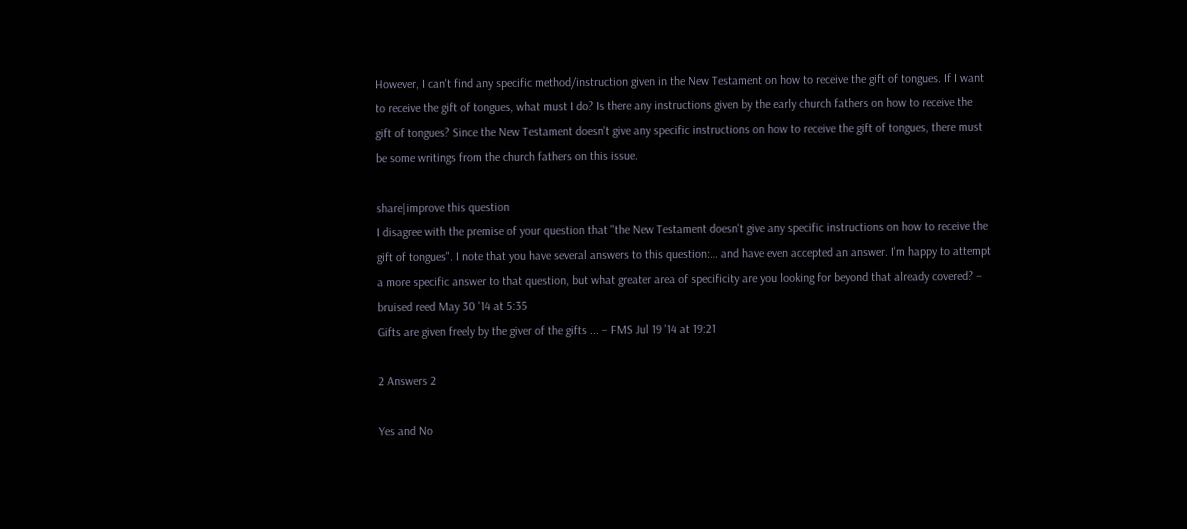However, I can't find any specific method/instruction given in the New Testament on how to receive the gift of tongues. If I want to receive the gift of tongues, what must I do? Is there any instructions given by the early church fathers on how to receive the gift of tongues? Since the New Testament doesn't give any specific instructions on how to receive the gift of tongues, there must be some writings from the church fathers on this issue.

share|improve this question
I disagree with the premise of your question that "the New Testament doesn't give any specific instructions on how to receive the gift of tongues". I note that you have several answers to this question:… and have even accepted an answer. I'm happy to attempt a more specific answer to that question, but what greater area of specificity are you looking for beyond that already covered? – bruised reed May 30 '14 at 5:35
Gifts are given freely by the giver of the gifts ... – FMS Jul 19 '14 at 19:21

2 Answers 2

Yes and No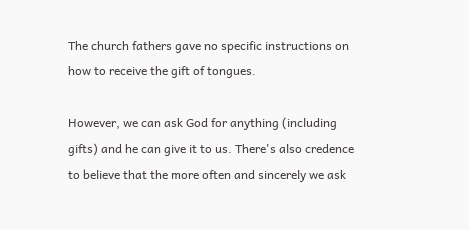The church fathers gave no specific instructions on how to receive the gift of tongues.

However, we can ask God for anything (including gifts) and he can give it to us. There's also credence to believe that the more often and sincerely we ask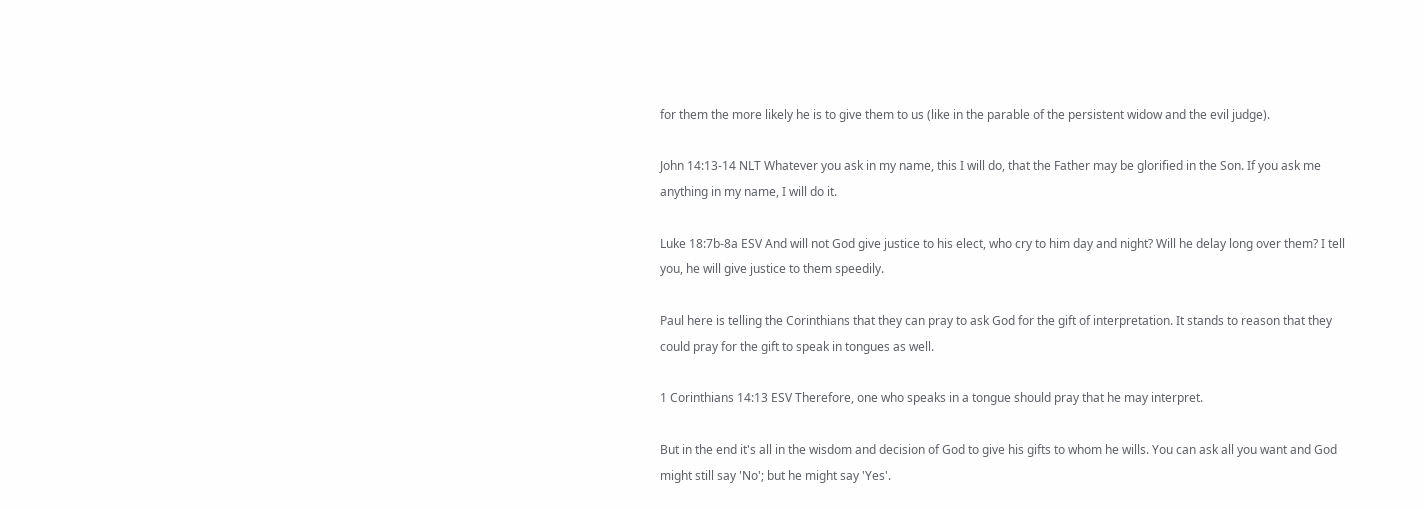for them the more likely he is to give them to us (like in the parable of the persistent widow and the evil judge).

John 14:13-14 NLT Whatever you ask in my name, this I will do, that the Father may be glorified in the Son. If you ask me anything in my name, I will do it.

Luke 18:7b-8a ESV And will not God give justice to his elect, who cry to him day and night? Will he delay long over them? I tell you, he will give justice to them speedily.

Paul here is telling the Corinthians that they can pray to ask God for the gift of interpretation. It stands to reason that they could pray for the gift to speak in tongues as well.

1 Corinthians 14:13 ESV Therefore, one who speaks in a tongue should pray that he may interpret.

But in the end it's all in the wisdom and decision of God to give his gifts to whom he wills. You can ask all you want and God might still say 'No'; but he might say 'Yes'.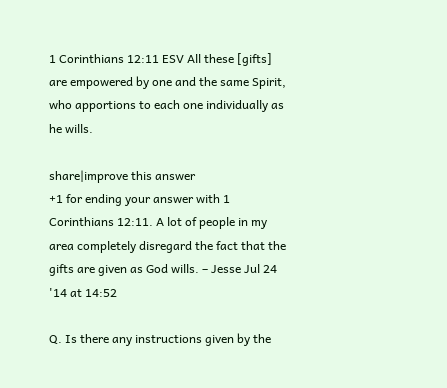1 Corinthians 12:11 ESV All these [gifts] are empowered by one and the same Spirit, who apportions to each one individually as he wills.

share|improve this answer
+1 for ending your answer with 1 Corinthians 12:11. A lot of people in my area completely disregard the fact that the gifts are given as God wills. – Jesse Jul 24 '14 at 14:52

Q. Is there any instructions given by the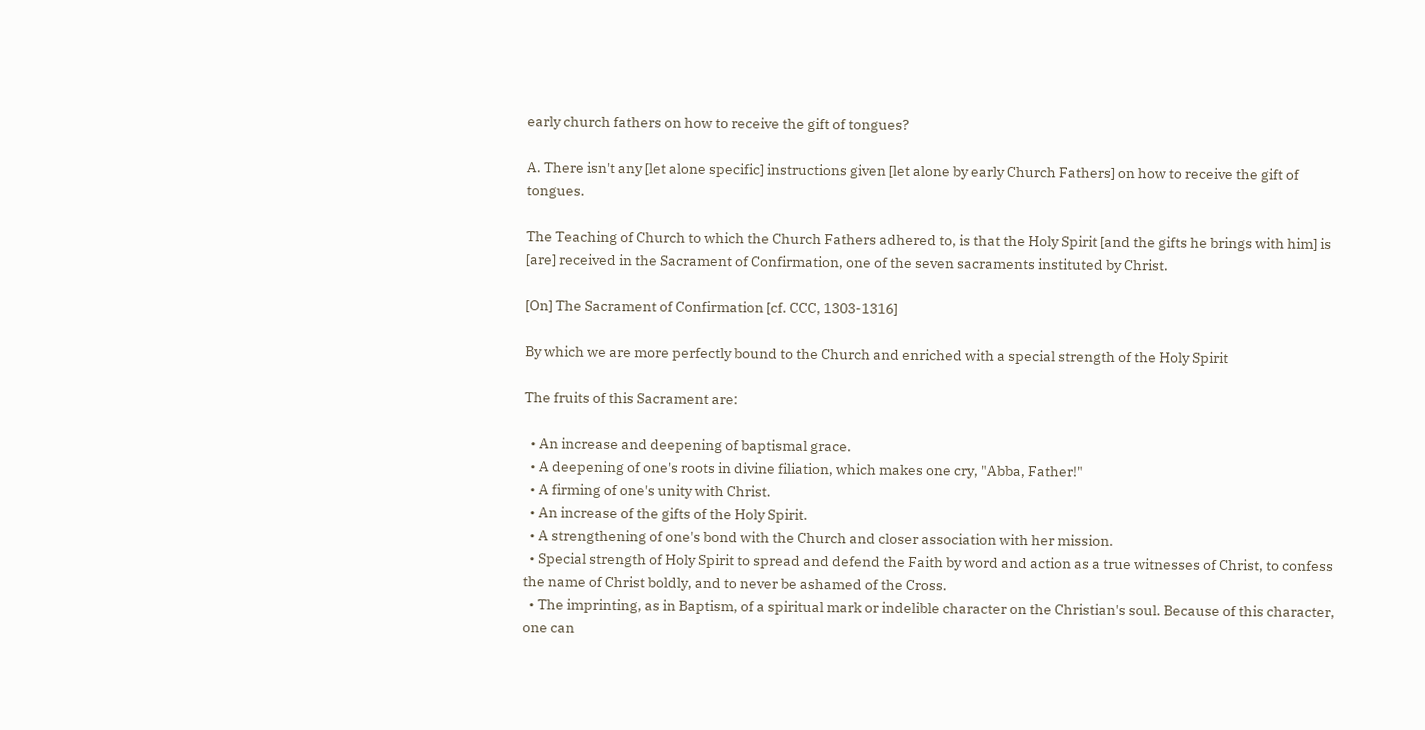early church fathers on how to receive the gift of tongues?

A. There isn't any [let alone specific] instructions given [let alone by early Church Fathers] on how to receive the gift of tongues.

The Teaching of Church to which the Church Fathers adhered to, is that the Holy Spirit [and the gifts he brings with him] is [are] received in the Sacrament of Confirmation, one of the seven sacraments instituted by Christ.

[On] The Sacrament of Confirmation [cf. CCC, 1303-1316]

By which we are more perfectly bound to the Church and enriched with a special strength of the Holy Spirit

The fruits of this Sacrament are:

  • An increase and deepening of baptismal grace.
  • A deepening of one's roots in divine filiation, which makes one cry, "Abba, Father!"
  • A firming of one's unity with Christ.
  • An increase of the gifts of the Holy Spirit.
  • A strengthening of one's bond with the Church and closer association with her mission.
  • Special strength of Holy Spirit to spread and defend the Faith by word and action as a true witnesses of Christ, to confess the name of Christ boldly, and to never be ashamed of the Cross.
  • The imprinting, as in Baptism, of a spiritual mark or indelible character on the Christian's soul. Because of this character, one can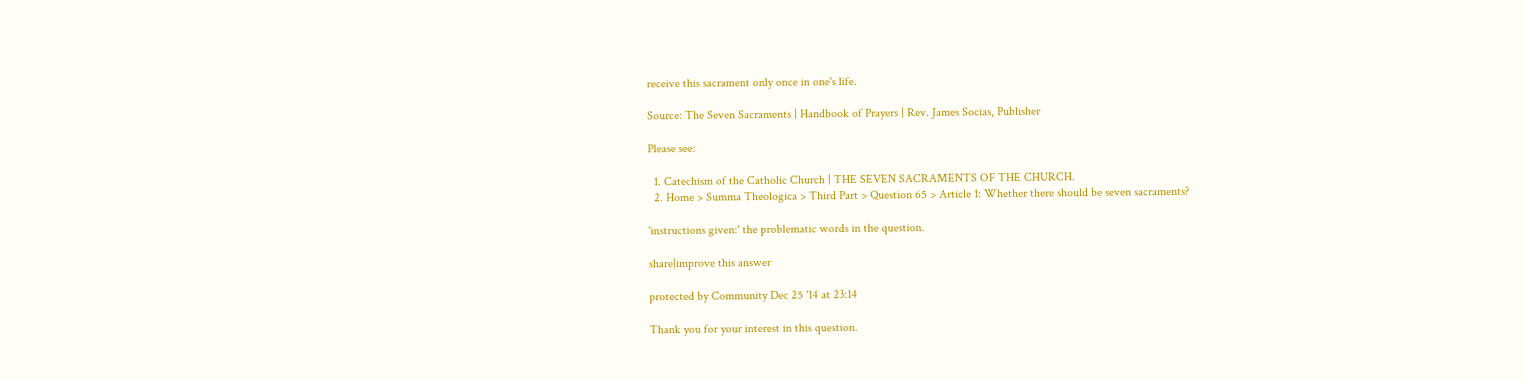receive this sacrament only once in one's life.

Source: The Seven Sacraments | Handbook of Prayers | Rev. James Socias, Publisher

Please see:

  1. Catechism of the Catholic Church | THE SEVEN SACRAMENTS OF THE CHURCH.
  2. Home > Summa Theologica > Third Part > Question 65 > Article 1: Whether there should be seven sacraments?

'instructions given:' the problematic words in the question.

share|improve this answer

protected by Community Dec 25 '14 at 23:14

Thank you for your interest in this question.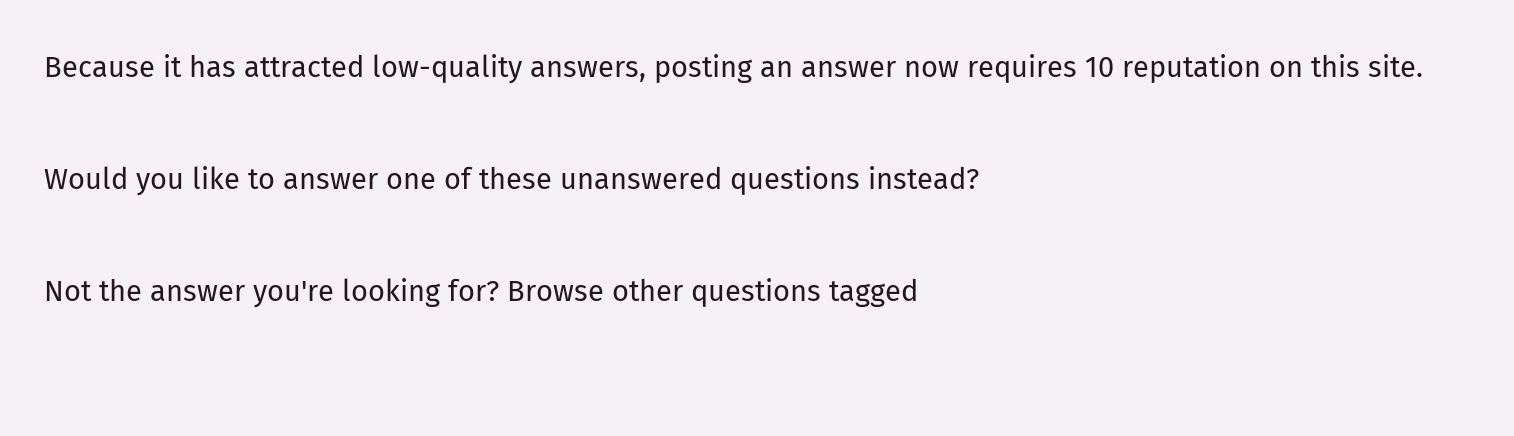Because it has attracted low-quality answers, posting an answer now requires 10 reputation on this site.

Would you like to answer one of these unanswered questions instead?

Not the answer you're looking for? Browse other questions tagged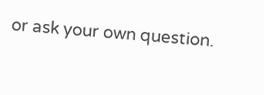or ask your own question.